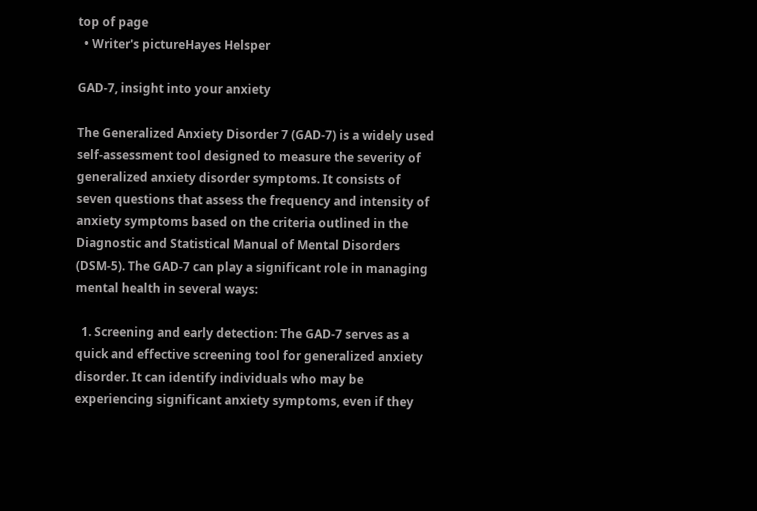top of page
  • Writer's pictureHayes Helsper

GAD-7, insight into your anxiety

The Generalized Anxiety Disorder 7 (GAD-7) is a widely used self-assessment tool designed to measure the severity of generalized anxiety disorder symptoms. It consists of seven questions that assess the frequency and intensity of anxiety symptoms based on the criteria outlined in the Diagnostic and Statistical Manual of Mental Disorders (DSM-5). The GAD-7 can play a significant role in managing mental health in several ways:

  1. Screening and early detection: The GAD-7 serves as a quick and effective screening tool for generalized anxiety disorder. It can identify individuals who may be experiencing significant anxiety symptoms, even if they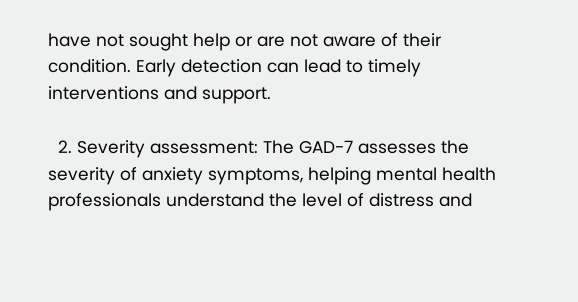have not sought help or are not aware of their condition. Early detection can lead to timely interventions and support.

  2. Severity assessment: The GAD-7 assesses the severity of anxiety symptoms, helping mental health professionals understand the level of distress and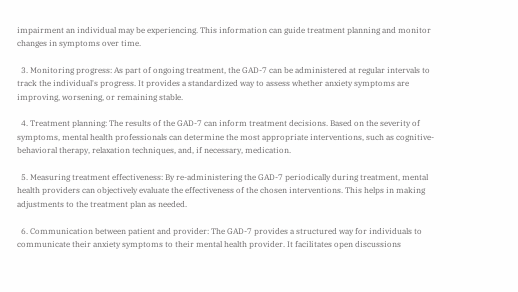impairment an individual may be experiencing. This information can guide treatment planning and monitor changes in symptoms over time.

  3. Monitoring progress: As part of ongoing treatment, the GAD-7 can be administered at regular intervals to track the individual's progress. It provides a standardized way to assess whether anxiety symptoms are improving, worsening, or remaining stable.

  4. Treatment planning: The results of the GAD-7 can inform treatment decisions. Based on the severity of symptoms, mental health professionals can determine the most appropriate interventions, such as cognitive-behavioral therapy, relaxation techniques, and, if necessary, medication.

  5. Measuring treatment effectiveness: By re-administering the GAD-7 periodically during treatment, mental health providers can objectively evaluate the effectiveness of the chosen interventions. This helps in making adjustments to the treatment plan as needed.

  6. Communication between patient and provider: The GAD-7 provides a structured way for individuals to communicate their anxiety symptoms to their mental health provider. It facilitates open discussions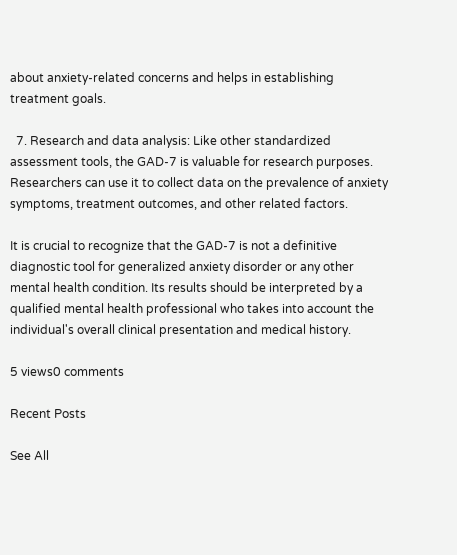about anxiety-related concerns and helps in establishing treatment goals.

  7. Research and data analysis: Like other standardized assessment tools, the GAD-7 is valuable for research purposes. Researchers can use it to collect data on the prevalence of anxiety symptoms, treatment outcomes, and other related factors.

It is crucial to recognize that the GAD-7 is not a definitive diagnostic tool for generalized anxiety disorder or any other mental health condition. Its results should be interpreted by a qualified mental health professional who takes into account the individual's overall clinical presentation and medical history.

5 views0 comments

Recent Posts

See All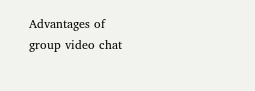Advantages of group video chat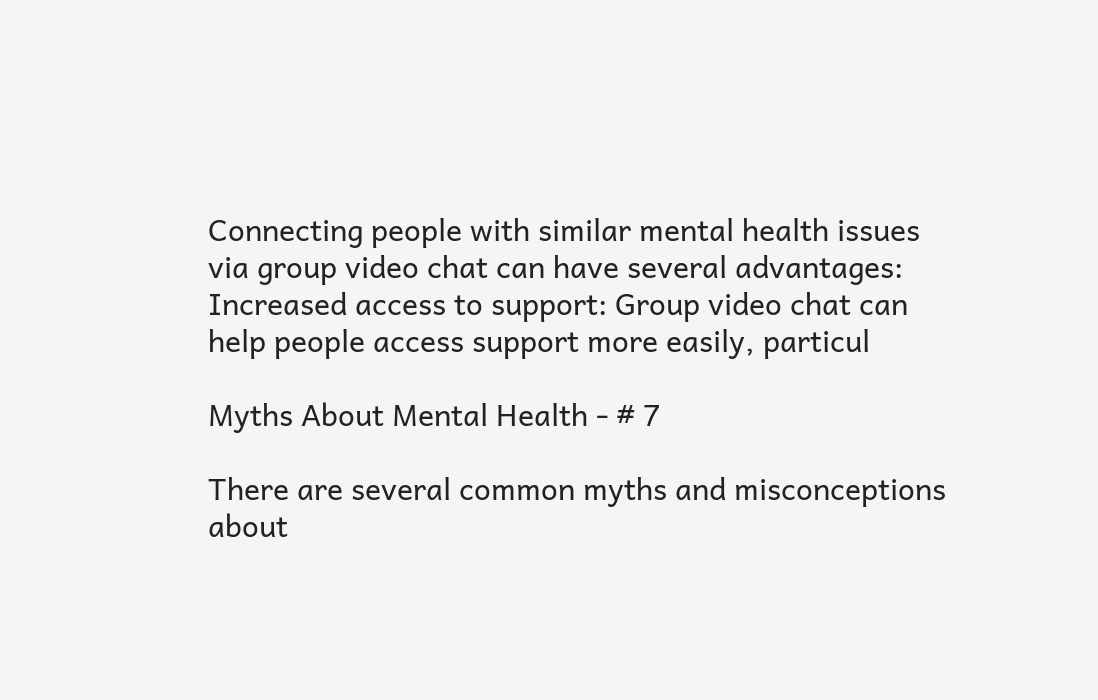Connecting people with similar mental health issues via group video chat can have several advantages: Increased access to support: Group video chat can help people access support more easily, particul

Myths About Mental Health - # 7

There are several common myths and misconceptions about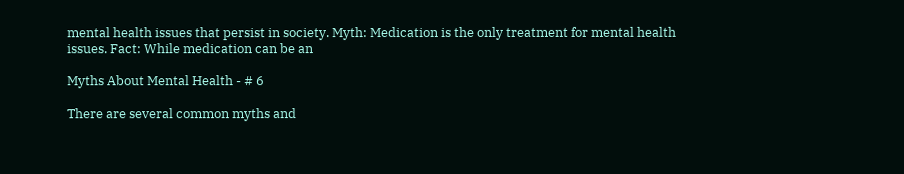mental health issues that persist in society. Myth: Medication is the only treatment for mental health issues. Fact: While medication can be an

Myths About Mental Health - # 6

There are several common myths and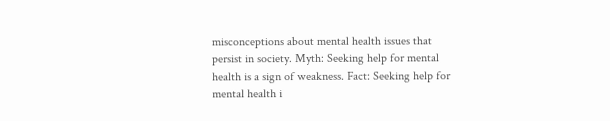misconceptions about mental health issues that persist in society. Myth: Seeking help for mental health is a sign of weakness. Fact: Seeking help for mental health i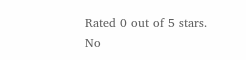Rated 0 out of 5 stars.
No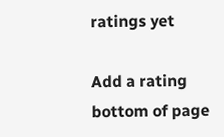ratings yet

Add a rating
bottom of page